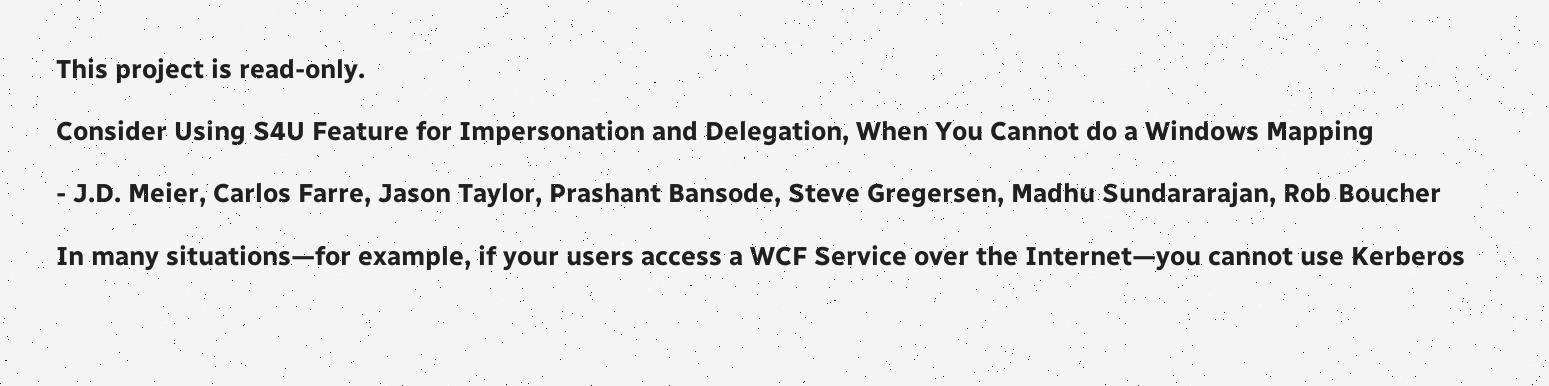This project is read-only.

Consider Using S4U Feature for Impersonation and Delegation, When You Cannot do a Windows Mapping

- J.D. Meier, Carlos Farre, Jason Taylor, Prashant Bansode, Steve Gregersen, Madhu Sundararajan, Rob Boucher

In many situations—for example, if your users access a WCF Service over the Internet—you cannot use Kerberos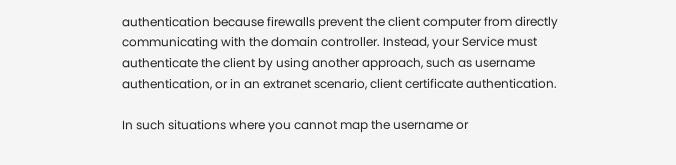authentication because firewalls prevent the client computer from directly communicating with the domain controller. Instead, your Service must authenticate the client by using another approach, such as username authentication, or in an extranet scenario, client certificate authentication.

In such situations where you cannot map the username or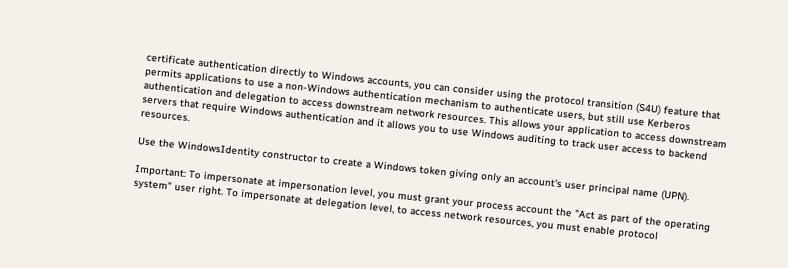certificate authentication directly to Windows accounts, you can consider using the protocol transition (S4U) feature that permits applications to use a non-Windows authentication mechanism to authenticate users, but still use Kerberos authentication and delegation to access downstream network resources. This allows your application to access downstream servers that require Windows authentication and it allows you to use Windows auditing to track user access to backend resources.

Use the WindowsIdentity constructor to create a Windows token giving only an account's user principal name (UPN).

Important: To impersonate at impersonation level, you must grant your process account the "Act as part of the operating system" user right. To impersonate at delegation level, to access network resources, you must enable protocol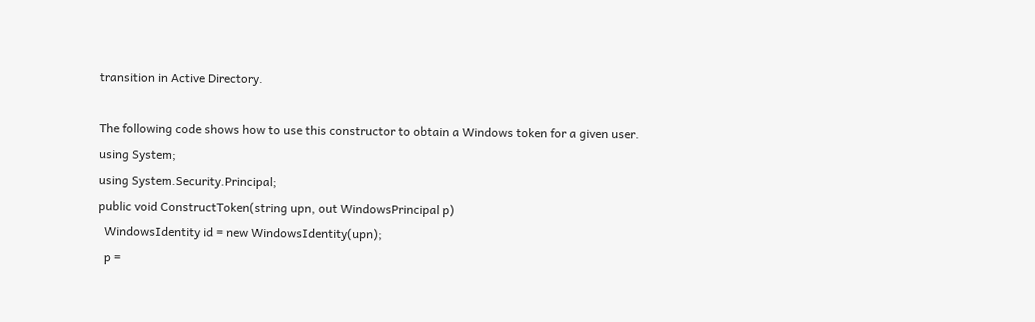transition in Active Directory.

The following code shows how to use this constructor to obtain a Windows token for a given user.
using System;
using System.Security.Principal;
public void ConstructToken(string upn, out WindowsPrincipal p)
  WindowsIdentity id = new WindowsIdentity(upn);
  p =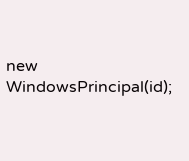new WindowsPrincipal(id);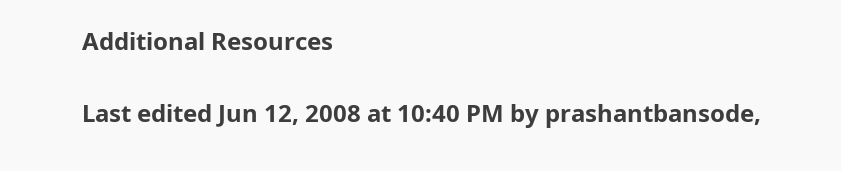Additional Resources

Last edited Jun 12, 2008 at 10:40 PM by prashantbansode,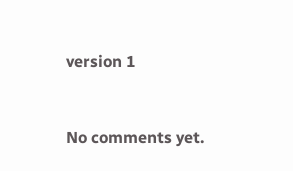version 1


No comments yet.